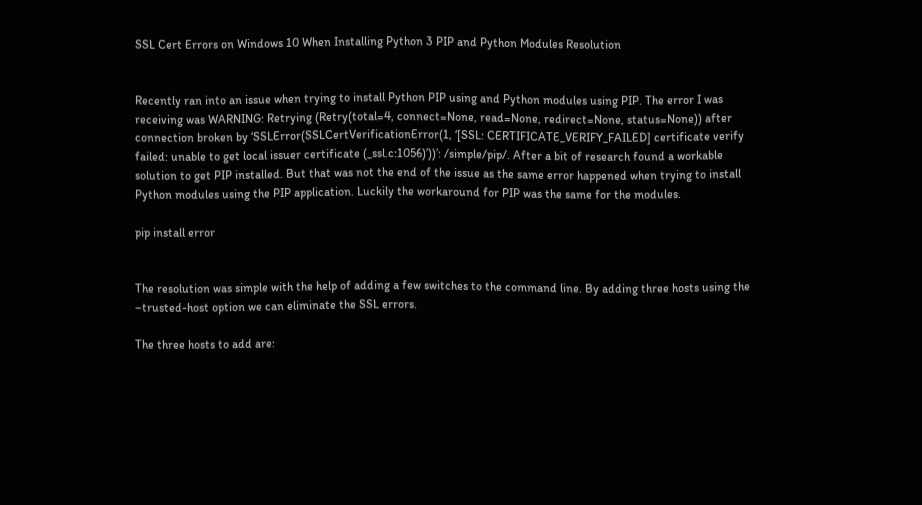SSL Cert Errors on Windows 10 When Installing Python 3 PIP and Python Modules Resolution


Recently ran into an issue when trying to install Python PIP using and Python modules using PIP. The error I was receiving was WARNING: Retrying (Retry(total=4, connect=None, read=None, redirect=None, status=None)) after connection broken by ‘SSLError(SSLCertVerificationError(1, ‘[SSL: CERTIFICATE_VERIFY_FAILED] certificate verify failed: unable to get local issuer certificate (_ssl.c:1056)’))’: /simple/pip/. After a bit of research found a workable solution to get PIP installed. But that was not the end of the issue as the same error happened when trying to install Python modules using the PIP application. Luckily the workaround for PIP was the same for the modules.

pip install error


The resolution was simple with the help of adding a few switches to the command line. By adding three hosts using the –trusted-host option we can eliminate the SSL errors.

The three hosts to add are: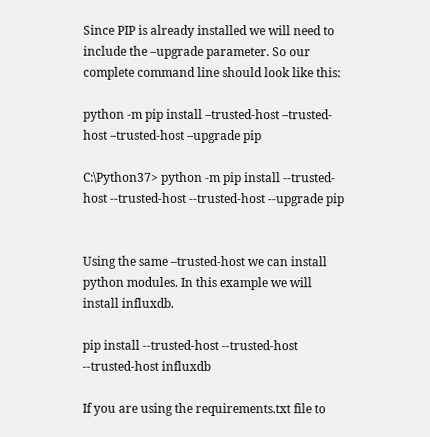Since PIP is already installed we will need to include the –upgrade parameter. So our complete command line should look like this:

python -m pip install –trusted-host –trusted-host –trusted-host –upgrade pip

C:\Python37> python -m pip install --trusted-host --trusted-host --trusted-host --upgrade pip


Using the same –trusted-host we can install python modules. In this example we will install influxdb.

pip install --trusted-host --trusted-host --trusted-host influxdb

If you are using the requirements.txt file to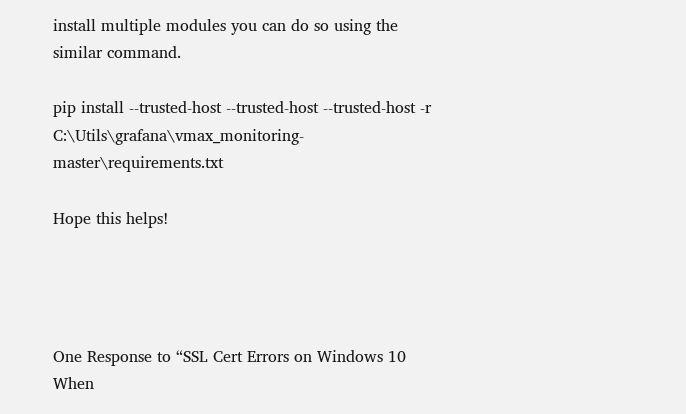install multiple modules you can do so using the similar command.

pip install --trusted-host --trusted-host --trusted-host -r C:\Utils\grafana\vmax_monitoring-master\requirements.txt

Hope this helps!




One Response to “SSL Cert Errors on Windows 10 When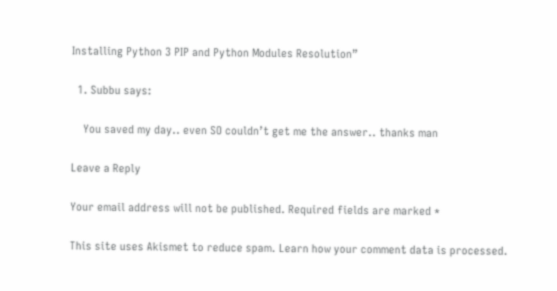Installing Python 3 PIP and Python Modules Resolution”

  1. Subbu says:

    You saved my day.. even SO couldn’t get me the answer.. thanks man

Leave a Reply

Your email address will not be published. Required fields are marked *

This site uses Akismet to reduce spam. Learn how your comment data is processed.